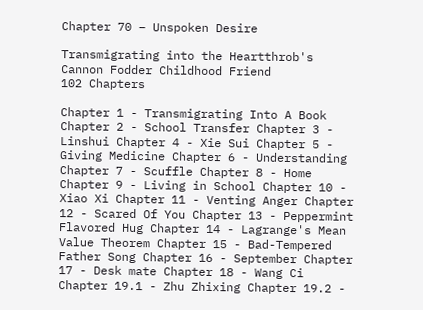Chapter 70 – Unspoken Desire

Transmigrating into the Heartthrob's Cannon Fodder Childhood Friend
102 Chapters

Chapter 1 - Transmigrating Into A Book Chapter 2 - School Transfer Chapter 3 - Linshui Chapter 4 - Xie Sui Chapter 5 - Giving Medicine Chapter 6 - Understanding Chapter 7 - Scuffle Chapter 8 - Home Chapter 9 - Living in School Chapter 10 - Xiao Xi Chapter 11 - Venting Anger Chapter 12 - Scared Of You Chapter 13 - Peppermint Flavored Hug Chapter 14 - Lagrange's Mean Value Theorem Chapter 15 - Bad-Tempered Father Song Chapter 16 - September Chapter 17 - Desk mate Chapter 18 - Wang Ci Chapter 19.1 - Zhu Zhixing Chapter 19.2 -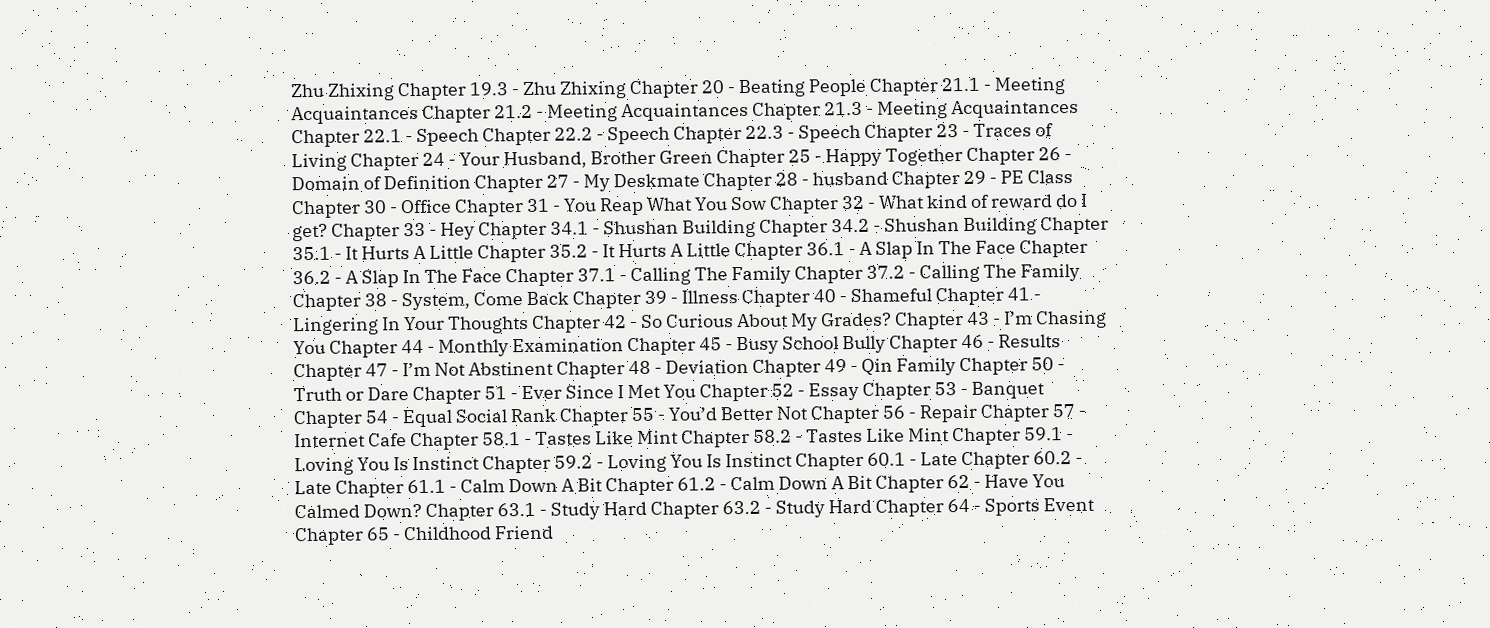Zhu Zhixing Chapter 19.3 - Zhu Zhixing Chapter 20 - Beating People Chapter 21.1 - Meeting Acquaintances Chapter 21.2 - Meeting Acquaintances Chapter 21.3 - Meeting Acquaintances Chapter 22.1 - Speech Chapter 22.2 - Speech Chapter 22.3 - Speech Chapter 23 - Traces of Living Chapter 24 - Your Husband, Brother Green Chapter 25 - Happy Together Chapter 26 - Domain of Definition Chapter 27 - My Deskmate Chapter 28 - husband Chapter 29 - PE Class Chapter 30 - Office Chapter 31 - You Reap What You Sow Chapter 32 - What kind of reward do I get? Chapter 33 - Hey Chapter 34.1 - Shushan Building Chapter 34.2 - Shushan Building Chapter 35.1 - It Hurts A Little Chapter 35.2 - It Hurts A Little Chapter 36.1 - A Slap In The Face Chapter 36.2 - A Slap In The Face Chapter 37.1 - Calling The Family Chapter 37.2 - Calling The Family Chapter 38 - System, Come Back Chapter 39 - Illness Chapter 40 - Shameful Chapter 41 - Lingering In Your Thoughts Chapter 42 - So Curious About My Grades? Chapter 43 - I’m Chasing You Chapter 44 - Monthly Examination Chapter 45 - Busy School Bully Chapter 46 - Results Chapter 47 - I’m Not Abstinent Chapter 48 - Deviation Chapter 49 - Qin Family Chapter 50 - Truth or Dare Chapter 51 - Ever Since I Met You Chapter 52 - Essay Chapter 53 - Banquet Chapter 54 - Equal Social Rank Chapter 55 - You’d Better Not Chapter 56 - Repair Chapter 57 - Internet Cafe Chapter 58.1 - Tastes Like Mint Chapter 58.2 - Tastes Like Mint Chapter 59.1 - Loving You Is Instinct Chapter 59.2 - Loving You Is Instinct Chapter 60.1 - Late Chapter 60.2 - Late Chapter 61.1 - Calm Down A Bit Chapter 61.2 - Calm Down A Bit Chapter 62 - Have You Calmed Down? Chapter 63.1 - Study Hard Chapter 63.2 - Study Hard Chapter 64 - Sports Event Chapter 65 - Childhood Friend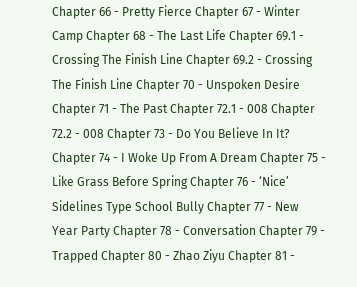Chapter 66 - Pretty Fierce Chapter 67 - Winter Camp Chapter 68 - The Last Life Chapter 69.1 - Crossing The Finish Line Chapter 69.2 - Crossing The Finish Line Chapter 70 - Unspoken Desire Chapter 71 - The Past Chapter 72.1 - 008 Chapter 72.2 - 008 Chapter 73 - Do You Believe In It? Chapter 74 - I Woke Up From A Dream Chapter 75 - Like Grass Before Spring Chapter 76 - ‘Nice’ Sidelines Type School Bully Chapter 77 - New Year Party Chapter 78 - Conversation Chapter 79 - Trapped Chapter 80 - Zhao Ziyu Chapter 81 -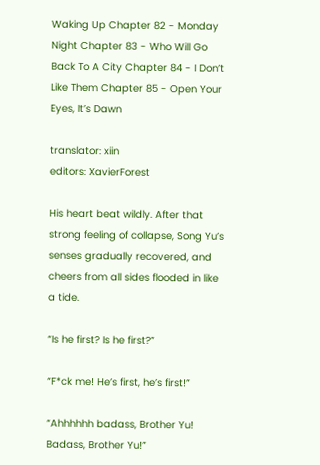Waking Up Chapter 82 - Monday Night Chapter 83 - Who Will Go Back To A City Chapter 84 - I Don’t Like Them Chapter 85 - Open Your Eyes, It’s Dawn

translator: xiin
editors: XavierForest

His heart beat wildly. After that strong feeling of collapse, Song Yu’s senses gradually recovered, and cheers from all sides flooded in like a tide.

“Is he first? Is he first?”

“F*ck me! He’s first, he’s first!”

“Ahhhhhh badass, Brother Yu! Badass, Brother Yu!”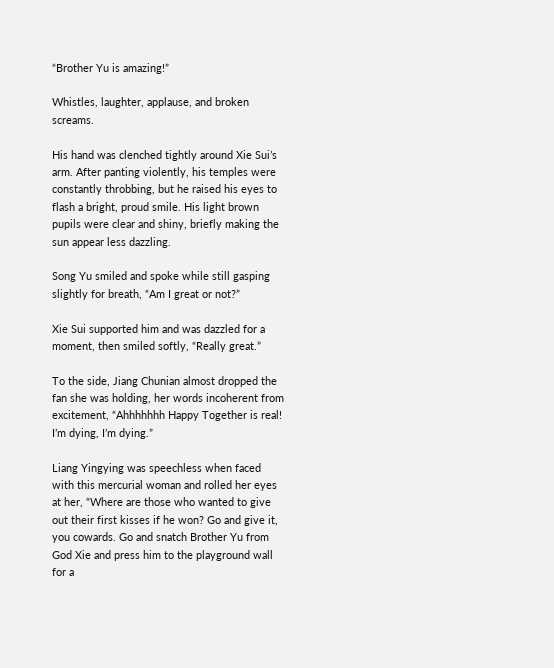“Brother Yu is amazing!”

Whistles, laughter, applause, and broken screams.

His hand was clenched tightly around Xie Sui’s arm. After panting violently, his temples were constantly throbbing, but he raised his eyes to flash a bright, proud smile. His light brown pupils were clear and shiny, briefly making the sun appear less dazzling.

Song Yu smiled and spoke while still gasping slightly for breath, “Am I great or not?”

Xie Sui supported him and was dazzled for a moment, then smiled softly, “Really great.”

To the side, Jiang Chunian almost dropped the fan she was holding, her words incoherent from excitement, “Ahhhhhhh Happy Together is real! I’m dying, I’m dying.”

Liang Yingying was speechless when faced with this mercurial woman and rolled her eyes at her, “Where are those who wanted to give out their first kisses if he won? Go and give it, you cowards. Go and snatch Brother Yu from God Xie and press him to the playground wall for a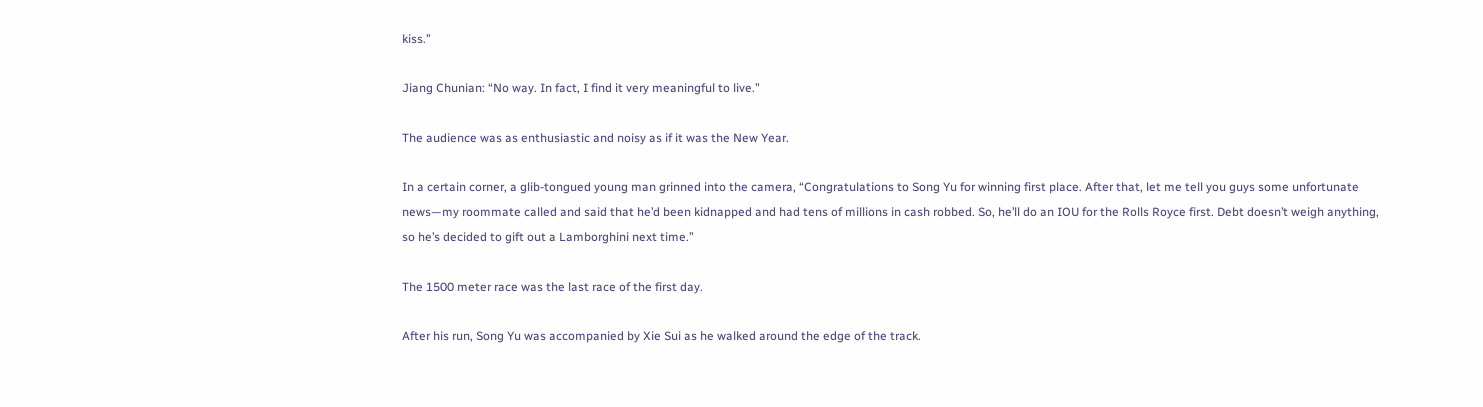kiss.”

Jiang Chunian: “No way. In fact, I find it very meaningful to live.”

The audience was as enthusiastic and noisy as if it was the New Year.

In a certain corner, a glib-tongued young man grinned into the camera, “Congratulations to Song Yu for winning first place. After that, let me tell you guys some unfortunate news—my roommate called and said that he’d been kidnapped and had tens of millions in cash robbed. So, he’ll do an IOU for the Rolls Royce first. Debt doesn’t weigh anything, so he’s decided to gift out a Lamborghini next time.”

The 1500 meter race was the last race of the first day.

After his run, Song Yu was accompanied by Xie Sui as he walked around the edge of the track.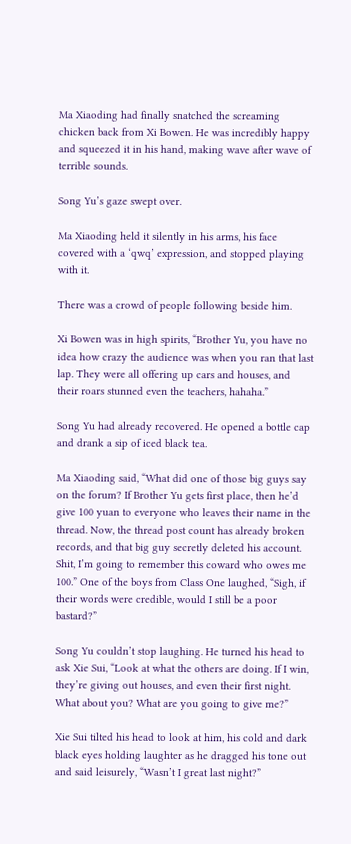Ma Xiaoding had finally snatched the screaming chicken back from Xi Bowen. He was incredibly happy and squeezed it in his hand, making wave after wave of terrible sounds.

Song Yu’s gaze swept over.

Ma Xiaoding held it silently in his arms, his face covered with a ‘qwq’ expression, and stopped playing with it.

There was a crowd of people following beside him.

Xi Bowen was in high spirits, “Brother Yu, you have no idea how crazy the audience was when you ran that last lap. They were all offering up cars and houses, and their roars stunned even the teachers, hahaha.”

Song Yu had already recovered. He opened a bottle cap and drank a sip of iced black tea.

Ma Xiaoding said, “What did one of those big guys say on the forum? If Brother Yu gets first place, then he’d give 100 yuan to everyone who leaves their name in the thread. Now, the thread post count has already broken records, and that big guy secretly deleted his account. Shit, I’m going to remember this coward who owes me 100.” One of the boys from Class One laughed, “Sigh, if their words were credible, would I still be a poor bastard?”

Song Yu couldn’t stop laughing. He turned his head to ask Xie Sui, “Look at what the others are doing. If I win, they’re giving out houses, and even their first night. What about you? What are you going to give me?”

Xie Sui tilted his head to look at him, his cold and dark black eyes holding laughter as he dragged his tone out and said leisurely, “Wasn’t I great last night?”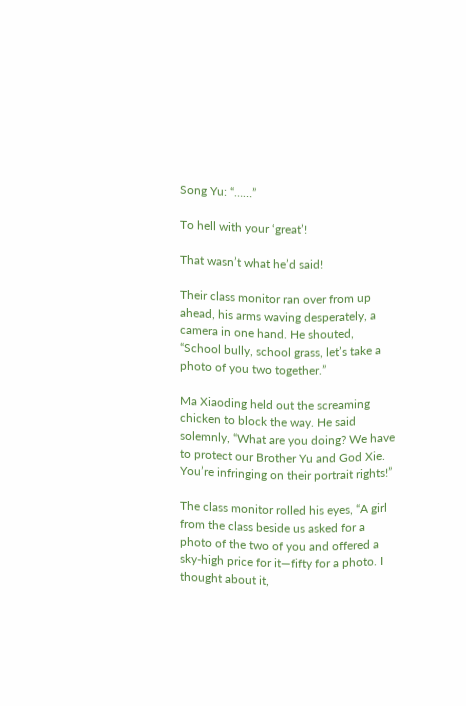Song Yu: “……”

To hell with your ‘great’!

That wasn’t what he’d said!

Their class monitor ran over from up ahead, his arms waving desperately, a camera in one hand. He shouted, “School bully, school grass, let’s take a photo of you two together.”

Ma Xiaoding held out the screaming chicken to block the way. He said solemnly, “What are you doing? We have to protect our Brother Yu and God Xie. You’re infringing on their portrait rights!”

The class monitor rolled his eyes, “A girl from the class beside us asked for a photo of the two of you and offered a sky-high price for it—fifty for a photo. I thought about it,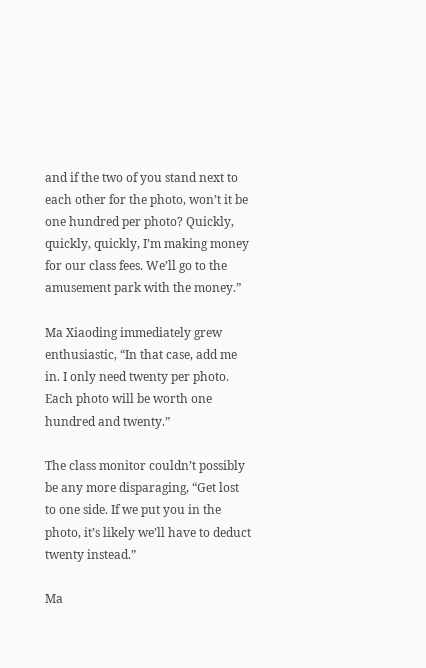and if the two of you stand next to each other for the photo, won’t it be one hundred per photo? Quickly, quickly, quickly, I’m making money for our class fees. We’ll go to the amusement park with the money.”

Ma Xiaoding immediately grew enthusiastic, “In that case, add me in. I only need twenty per photo. Each photo will be worth one hundred and twenty.”

The class monitor couldn’t possibly be any more disparaging, “Get lost to one side. If we put you in the photo, it’s likely we’ll have to deduct twenty instead.”

Ma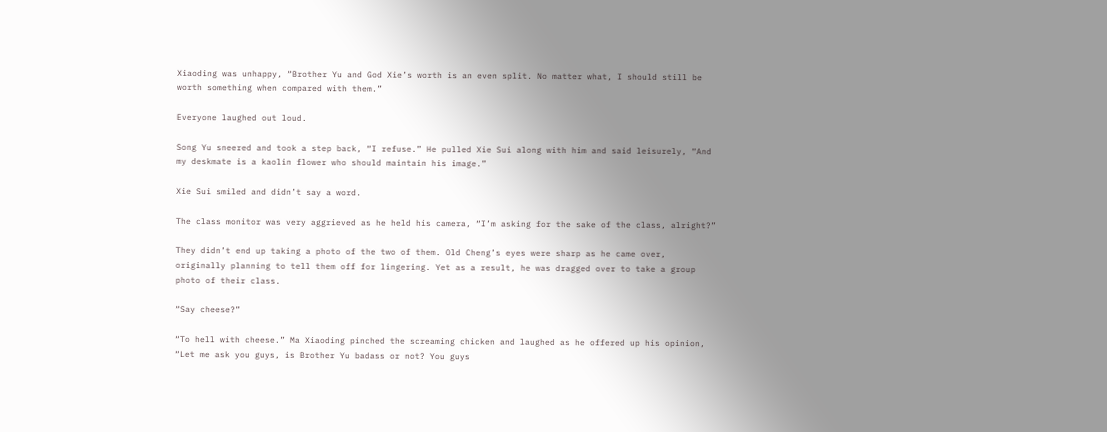Xiaoding was unhappy, “Brother Yu and God Xie’s worth is an even split. No matter what, I should still be worth something when compared with them.”

Everyone laughed out loud.

Song Yu sneered and took a step back, “I refuse.” He pulled Xie Sui along with him and said leisurely, “And my deskmate is a kaolin flower who should maintain his image.”

Xie Sui smiled and didn’t say a word.

The class monitor was very aggrieved as he held his camera, “I’m asking for the sake of the class, alright?”

They didn’t end up taking a photo of the two of them. Old Cheng’s eyes were sharp as he came over, originally planning to tell them off for lingering. Yet as a result, he was dragged over to take a group photo of their class.

“Say cheese?”

“To hell with cheese.” Ma Xiaoding pinched the screaming chicken and laughed as he offered up his opinion, “Let me ask you guys, is Brother Yu badass or not? You guys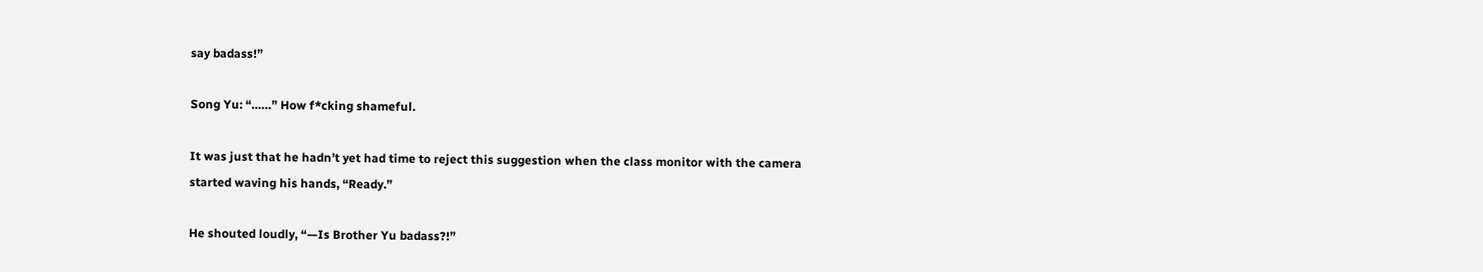say badass!”

Song Yu: “……” How f*cking shameful.

It was just that he hadn’t yet had time to reject this suggestion when the class monitor with the camera started waving his hands, “Ready.”

He shouted loudly, “—Is Brother Yu badass?!”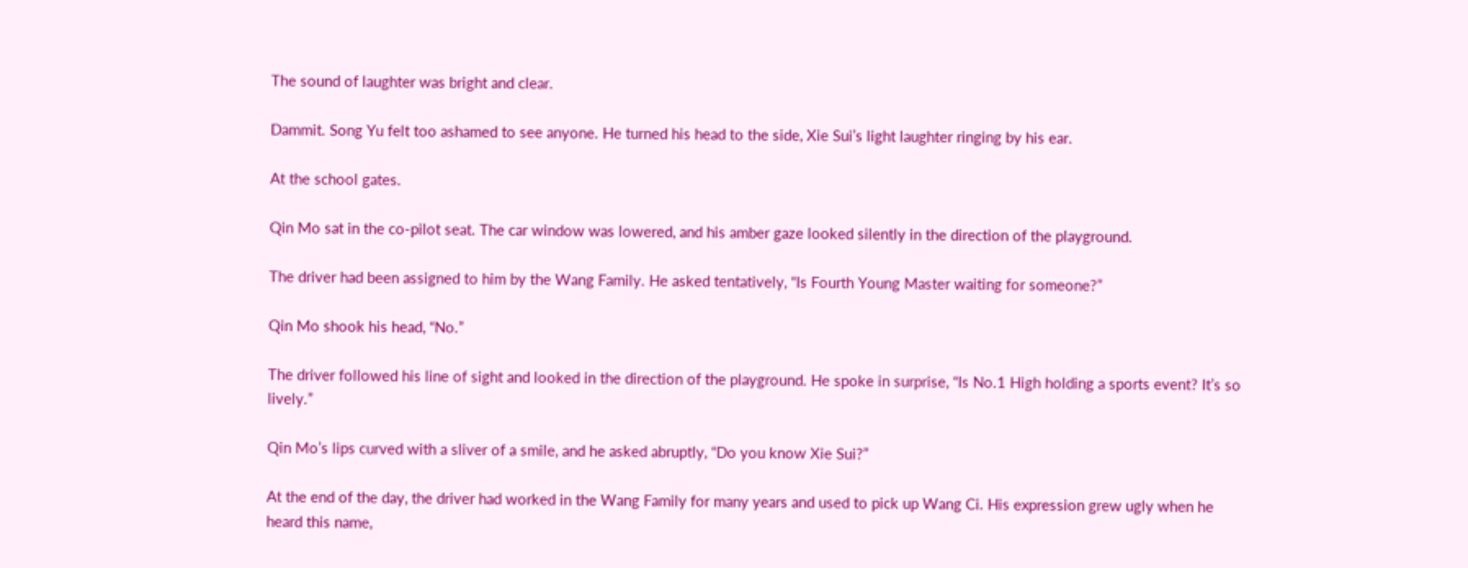The sound of laughter was bright and clear.

Dammit. Song Yu felt too ashamed to see anyone. He turned his head to the side, Xie Sui’s light laughter ringing by his ear.

At the school gates.

Qin Mo sat in the co-pilot seat. The car window was lowered, and his amber gaze looked silently in the direction of the playground.

The driver had been assigned to him by the Wang Family. He asked tentatively, “Is Fourth Young Master waiting for someone?”

Qin Mo shook his head, “No.”

The driver followed his line of sight and looked in the direction of the playground. He spoke in surprise, “Is No.1 High holding a sports event? It’s so lively.”

Qin Mo’s lips curved with a sliver of a smile, and he asked abruptly, “Do you know Xie Sui?”

At the end of the day, the driver had worked in the Wang Family for many years and used to pick up Wang Ci. His expression grew ugly when he heard this name,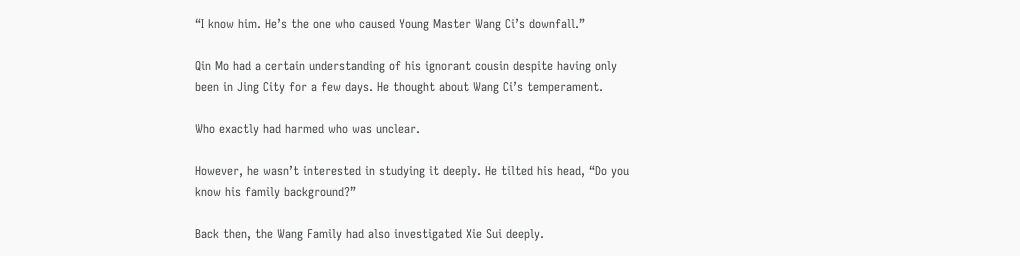“I know him. He’s the one who caused Young Master Wang Ci’s downfall.”

Qin Mo had a certain understanding of his ignorant cousin despite having only been in Jing City for a few days. He thought about Wang Ci’s temperament.

Who exactly had harmed who was unclear.

However, he wasn’t interested in studying it deeply. He tilted his head, “Do you know his family background?”

Back then, the Wang Family had also investigated Xie Sui deeply.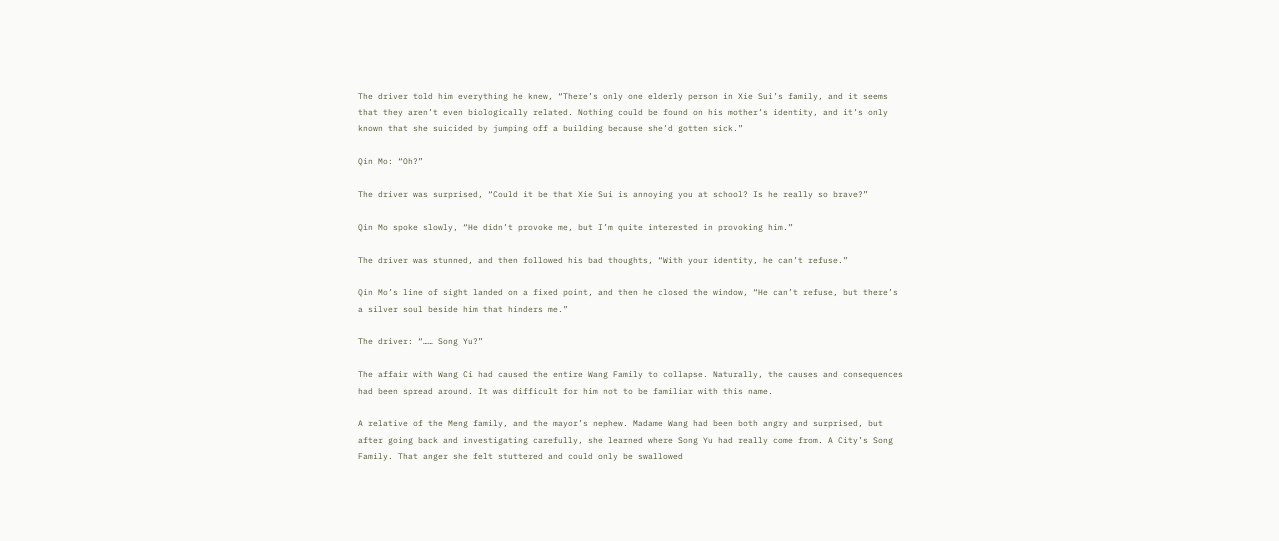The driver told him everything he knew, “There’s only one elderly person in Xie Sui’s family, and it seems that they aren’t even biologically related. Nothing could be found on his mother’s identity, and it’s only known that she suicided by jumping off a building because she’d gotten sick.”

Qin Mo: “Oh?”

The driver was surprised, “Could it be that Xie Sui is annoying you at school? Is he really so brave?”

Qin Mo spoke slowly, “He didn’t provoke me, but I’m quite interested in provoking him.”

The driver was stunned, and then followed his bad thoughts, “With your identity, he can’t refuse.”

Qin Mo’s line of sight landed on a fixed point, and then he closed the window, “He can’t refuse, but there’s a silver soul beside him that hinders me.”

The driver: “…… Song Yu?”

The affair with Wang Ci had caused the entire Wang Family to collapse. Naturally, the causes and consequences had been spread around. It was difficult for him not to be familiar with this name.

A relative of the Meng family, and the mayor’s nephew. Madame Wang had been both angry and surprised, but after going back and investigating carefully, she learned where Song Yu had really come from. A City’s Song Family. That anger she felt stuttered and could only be swallowed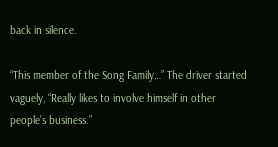back in silence.

“This member of the Song Family…” The driver started vaguely, “Really likes to involve himself in other people’s business.”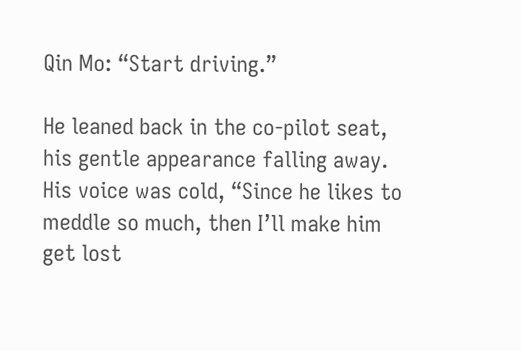Qin Mo: “Start driving.”

He leaned back in the co-pilot seat, his gentle appearance falling away. His voice was cold, “Since he likes to meddle so much, then I’ll make him get lost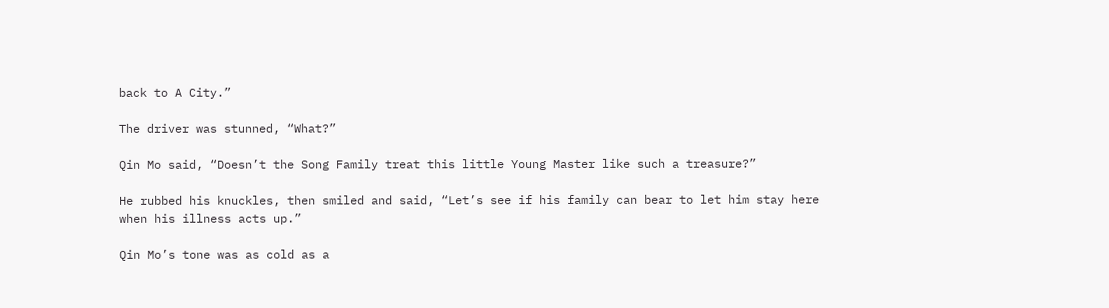back to A City.”

The driver was stunned, “What?”

Qin Mo said, “Doesn’t the Song Family treat this little Young Master like such a treasure?”

He rubbed his knuckles, then smiled and said, “Let’s see if his family can bear to let him stay here when his illness acts up.”

Qin Mo’s tone was as cold as a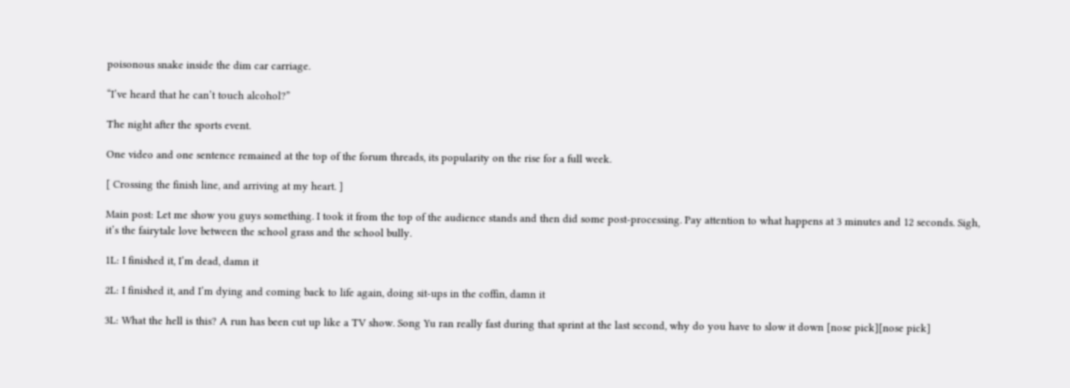poisonous snake inside the dim car carriage.

“I’ve heard that he can’t touch alcohol?”

The night after the sports event.

One video and one sentence remained at the top of the forum threads, its popularity on the rise for a full week.

[ Crossing the finish line, and arriving at my heart. ]

Main post: Let me show you guys something. I took it from the top of the audience stands and then did some post-processing. Pay attention to what happens at 3 minutes and 12 seconds. Sigh, it’s the fairytale love between the school grass and the school bully.

1L: I finished it, I’m dead, damn it

2L: I finished it, and I’m dying and coming back to life again, doing sit-ups in the coffin, damn it

3L: What the hell is this? A run has been cut up like a TV show. Song Yu ran really fast during that sprint at the last second, why do you have to slow it down [nose pick][nose pick]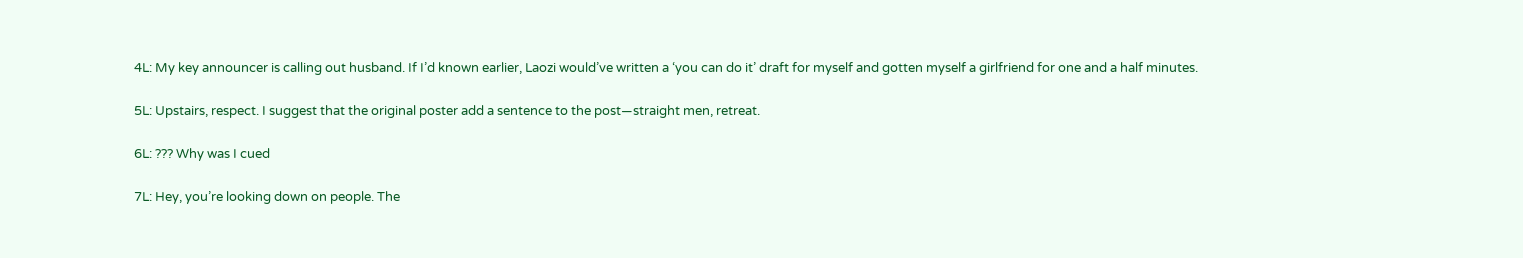4L: My key announcer is calling out husband. If I’d known earlier, Laozi would’ve written a ‘you can do it’ draft for myself and gotten myself a girlfriend for one and a half minutes.

5L: Upstairs, respect. I suggest that the original poster add a sentence to the post—straight men, retreat.

6L: ??? Why was I cued

7L: Hey, you’re looking down on people. The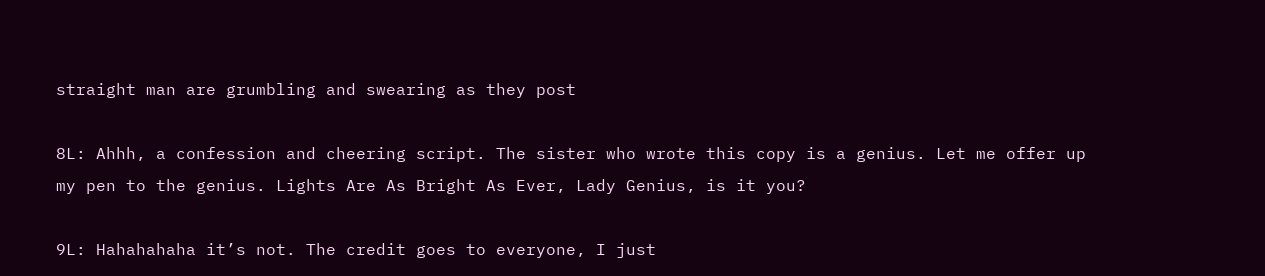straight man are grumbling and swearing as they post

8L: Ahhh, a confession and cheering script. The sister who wrote this copy is a genius. Let me offer up my pen to the genius. Lights Are As Bright As Ever, Lady Genius, is it you?

9L: Hahahahaha it’s not. The credit goes to everyone, I just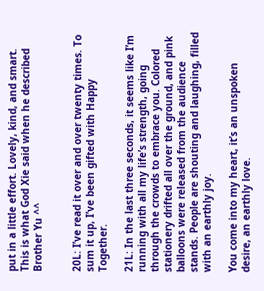put in a little effort. Lovely, kind, and smart. This is what God Xie said when he described Brother Yu ^^


20L: I’ve read it over and over twenty times. To sum it up, I’ve been gifted with Happy Together.

21L: In the last three seconds, it seems like I’m running with all my life’s strength, going through the crowds to embrace you. Colored stationery drifted all over the ground, and pink balloons were released from the audience stands. People are shouting and laughing, filled with an earthly joy.

You come into my heart, it’s an unspoken desire, an earthly love.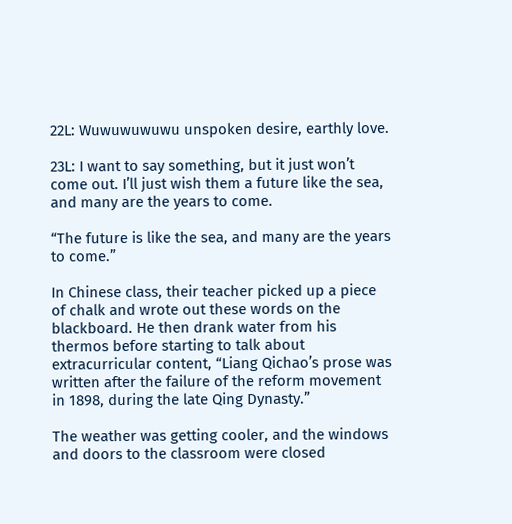22L: Wuwuwuwuwu unspoken desire, earthly love.

23L: I want to say something, but it just won’t come out. I’ll just wish them a future like the sea, and many are the years to come.

“The future is like the sea, and many are the years to come.”

In Chinese class, their teacher picked up a piece of chalk and wrote out these words on the blackboard. He then drank water from his thermos before starting to talk about extracurricular content, “Liang Qichao’s prose was written after the failure of the reform movement in 1898, during the late Qing Dynasty.”

The weather was getting cooler, and the windows and doors to the classroom were closed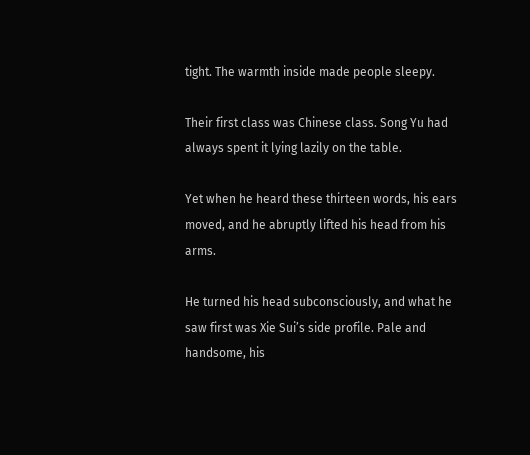tight. The warmth inside made people sleepy.

Their first class was Chinese class. Song Yu had always spent it lying lazily on the table.

Yet when he heard these thirteen words, his ears moved, and he abruptly lifted his head from his arms.

He turned his head subconsciously, and what he saw first was Xie Sui’s side profile. Pale and handsome, his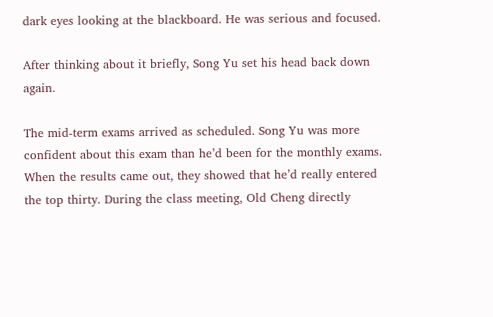dark eyes looking at the blackboard. He was serious and focused.

After thinking about it briefly, Song Yu set his head back down again.

The mid-term exams arrived as scheduled. Song Yu was more confident about this exam than he’d been for the monthly exams. When the results came out, they showed that he’d really entered the top thirty. During the class meeting, Old Cheng directly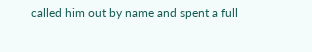called him out by name and spent a full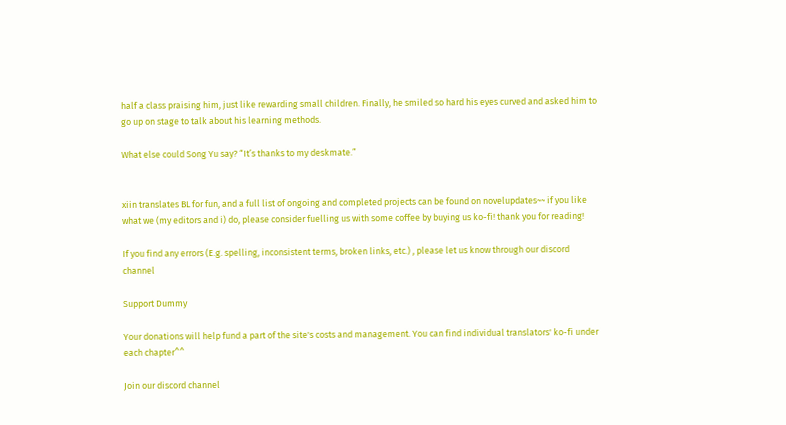half a class praising him, just like rewarding small children. Finally, he smiled so hard his eyes curved and asked him to go up on stage to talk about his learning methods.

What else could Song Yu say? “It’s thanks to my deskmate.”


xiin translates BL for fun, and a full list of ongoing and completed projects can be found on novelupdates~~ if you like what we (my editors and i) do, please consider fuelling us with some coffee by buying us ko-fi! thank you for reading!

If you find any errors (E.g. spelling, inconsistent terms, broken links, etc.) , please let us know through our discord channel

Support Dummy

Your donations will help fund a part of the site's costs and management. You can find individual translators' ko-fi under each chapter^^

Join our discord channel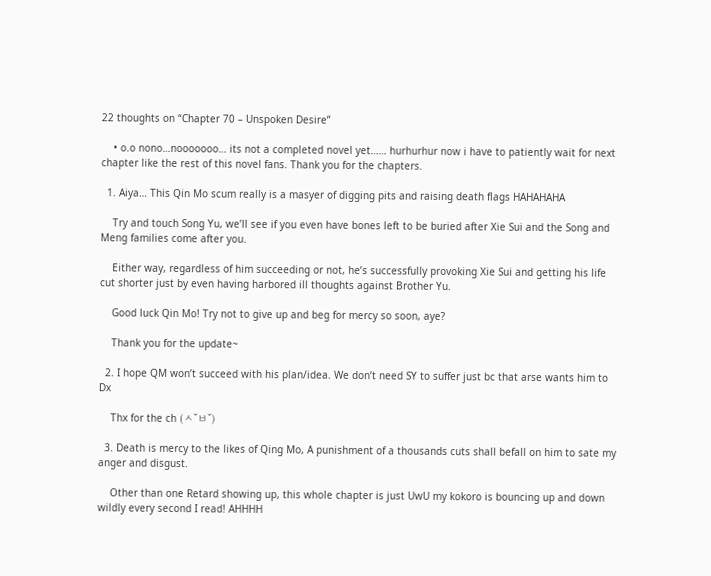22 thoughts on “Chapter 70 – Unspoken Desire”

    • o.o nono…nooooooo… its not a completed novel yet…… hurhurhur now i have to patiently wait for next chapter like the rest of this novel fans. Thank you for the chapters.

  1. Aiya… This Qin Mo scum really is a masyer of digging pits and raising death flags HAHAHAHA

    Try and touch Song Yu, we’ll see if you even have bones left to be buried after Xie Sui and the Song and Meng families come after you.

    Either way, regardless of him succeeding or not, he’s successfully provoking Xie Sui and getting his life cut shorter just by even having harbored ill thoughts against Brother Yu.

    Good luck Qin Mo! Try not to give up and beg for mercy so soon, aye?

    Thank you for the update~

  2. I hope QM won’t succeed with his plan/idea. We don’t need SY to suffer just bc that arse wants him to Dx

    Thx for the ch (ㅅ˘ㅂ˘)

  3. Death is mercy to the likes of Qing Mo, A punishment of a thousands cuts shall befall on him to sate my anger and disgust.

    Other than one Retard showing up, this whole chapter is just UwU my kokoro is bouncing up and down wildly every second I read! AHHHH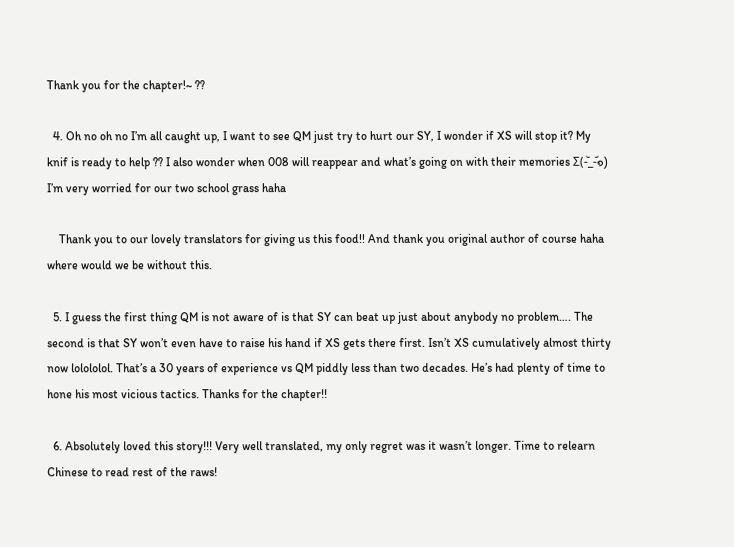Thank you for the chapter!~ ??

  4. Oh no oh no I’m all caught up, I want to see QM just try to hurt our SY, I wonder if XS will stop it? My knif is ready to help ?? I also wonder when 008 will reappear and what’s going on with their memories Σ(-᷅_-᷄๑) I’m very worried for our two school grass haha

    Thank you to our lovely translators for giving us this food!! And thank you original author of course haha where would we be without this.

  5. I guess the first thing QM is not aware of is that SY can beat up just about anybody no problem…. The second is that SY won’t even have to raise his hand if XS gets there first. Isn’t XS cumulatively almost thirty now lolololol. That’s a 30 years of experience vs QM piddly less than two decades. He’s had plenty of time to hone his most vicious tactics. Thanks for the chapter!!

  6. Absolutely loved this story!!! Very well translated, my only regret was it wasn’t longer. Time to relearn Chinese to read rest of the raws!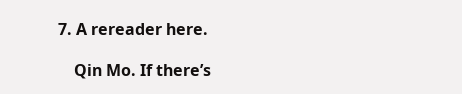7. A rereader here.

    Qin Mo. If there’s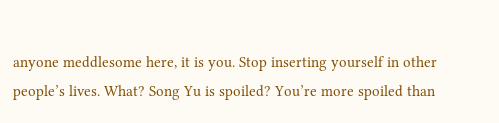anyone meddlesome here, it is you. Stop inserting yourself in other people’s lives. What? Song Yu is spoiled? You’re more spoiled than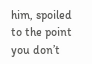him, spoiled to the point you don’t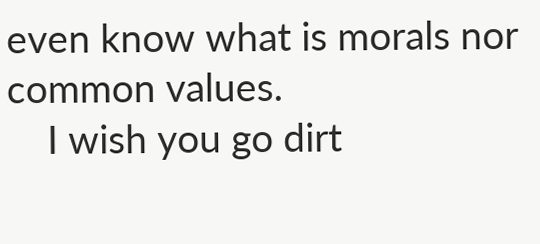even know what is morals nor common values.
    I wish you go dirt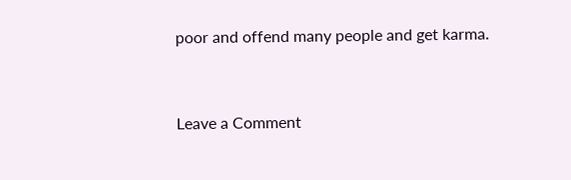poor and offend many people and get karma.


Leave a Comment